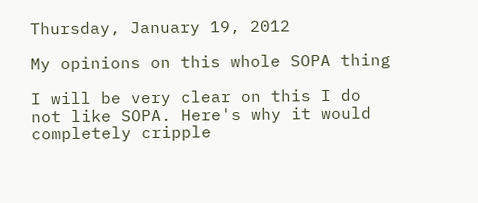Thursday, January 19, 2012

My opinions on this whole SOPA thing

I will be very clear on this I do not like SOPA. Here's why it would completely cripple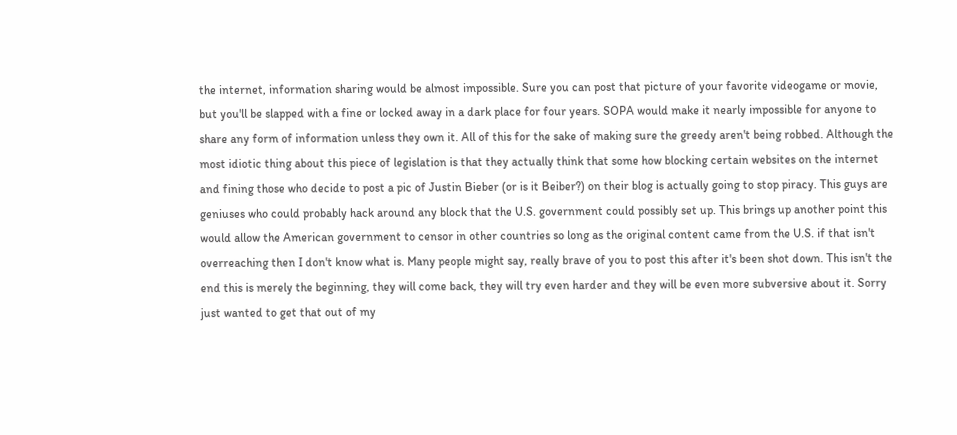the internet, information sharing would be almost impossible. Sure you can post that picture of your favorite videogame or movie, but you'll be slapped with a fine or locked away in a dark place for four years. SOPA would make it nearly impossible for anyone to share any form of information unless they own it. All of this for the sake of making sure the greedy aren't being robbed. Although the most idiotic thing about this piece of legislation is that they actually think that some how blocking certain websites on the internet and fining those who decide to post a pic of Justin Bieber (or is it Beiber?) on their blog is actually going to stop piracy. This guys are geniuses who could probably hack around any block that the U.S. government could possibly set up. This brings up another point this would allow the American government to censor in other countries so long as the original content came from the U.S. if that isn't overreaching then I don't know what is. Many people might say, really brave of you to post this after it's been shot down. This isn't the end this is merely the beginning, they will come back, they will try even harder and they will be even more subversive about it. Sorry just wanted to get that out of my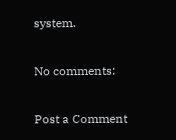system.

No comments:

Post a Comment